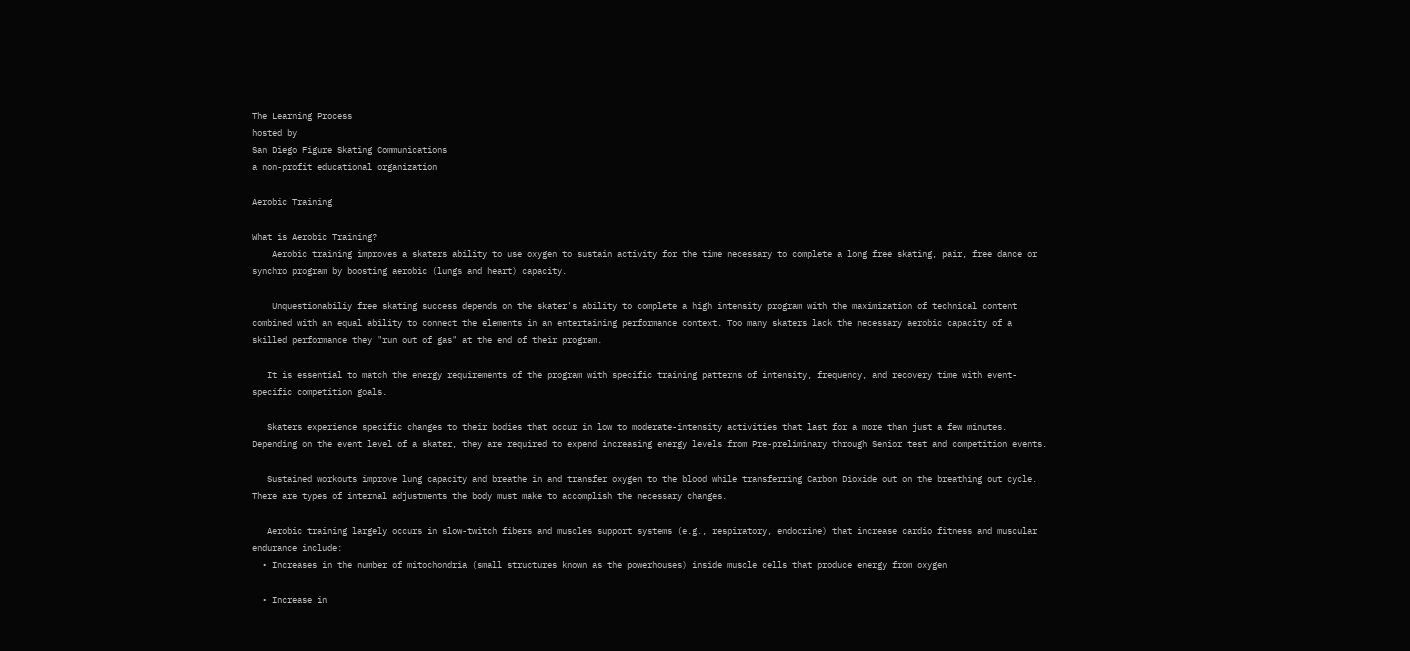The Learning Process
hosted by
San Diego Figure Skating Communications
a non-profit educational organization

Aerobic Training

What is Aerobic Training?
    Aerobic training improves a skaters ability to use oxygen to sustain activity for the time necessary to complete a long free skating, pair, free dance or synchro program by boosting aerobic (lungs and heart) capacity.

    Unquestionabiliy free skating success depends on the skater's ability to complete a high intensity program with the maximization of technical content combined with an equal ability to connect the elements in an entertaining performance context. Too many skaters lack the necessary aerobic capacity of a skilled performance they "run out of gas" at the end of their program.

   It is essential to match the energy requirements of the program with specific training patterns of intensity, frequency, and recovery time with event-specific competition goals.

   Skaters experience specific changes to their bodies that occur in low to moderate-intensity activities that last for a more than just a few minutes. Depending on the event level of a skater, they are required to expend increasing energy levels from Pre-preliminary through Senior test and competition events.

   Sustained workouts improve lung capacity and breathe in and transfer oxygen to the blood while transferring Carbon Dioxide out on the breathing out cycle. There are types of internal adjustments the body must make to accomplish the necessary changes.

   Aerobic training largely occurs in slow-twitch fibers and muscles support systems (e.g., respiratory, endocrine) that increase cardio fitness and muscular endurance include:
  • Increases in the number of mitochondria (small structures known as the powerhouses) inside muscle cells that produce energy from oxygen

  • Increase in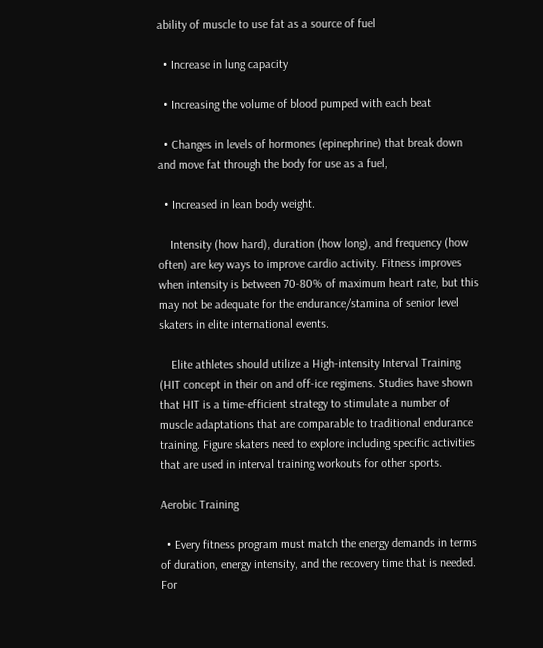ability of muscle to use fat as a source of fuel

  • Increase in lung capacity

  • Increasing the volume of blood pumped with each beat

  • Changes in levels of hormones (epinephrine) that break down and move fat through the body for use as a fuel,

  • Increased in lean body weight.

    Intensity (how hard), duration (how long), and frequency (how often) are key ways to improve cardio activity. Fitness improves when intensity is between 70-80% of maximum heart rate, but this may not be adequate for the endurance/stamina of senior level skaters in elite international events.

    Elite athletes should utilize a High-intensity Interval Training (HIT concept in their on and off-ice regimens. Studies have shown that HIT is a time-efficient strategy to stimulate a number of muscle adaptations that are comparable to traditional endurance training. Figure skaters need to explore including specific activities that are used in interval training workouts for other sports.

Aerobic Training

  • Every fitness program must match the energy demands in terms of duration, energy intensity, and the recovery time that is needed. For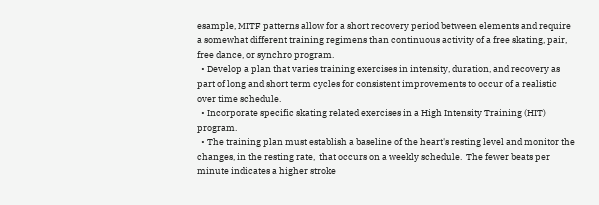esample, MITF patterns allow for a short recovery period between elements and require a somewhat different training regimens than continuous activity of a free skating, pair, free dance, or synchro program.
  • Develop a plan that varies training exercises in intensity, duration, and recovery as part of long and short term cycles for consistent improvements to occur of a realistic over time schedule.
  • Incorporate specific skating related exercises in a High Intensity Training (HIT) program.
  • The training plan must establish a baseline of the heart's resting level and monitor the changes, in the resting rate,  that occurs on a weekly schedule.  The fewer beats per minute indicates a higher stroke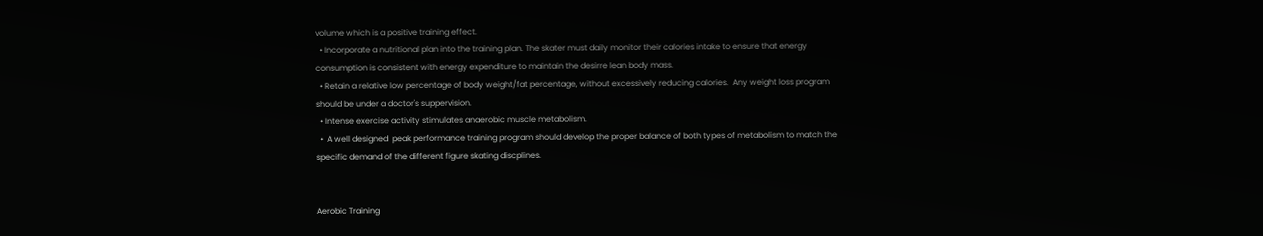volume which is a positive training effect.
  • Incorporate a nutritional plan into the training plan. The skater must daily monitor their calories intake to ensure that energy consumption is consistent with energy expenditure to maintain the desirre lean body mass.
  • Retain a relative low percentage of body weight/fat percentage, without excessively reducing calories.  Any weight loss program should be under a doctor's suppervision.
  • Intense exercise activity stimulates anaerobic muscle metabolism.
  •  A well designed  peak performance training program should develop the proper balance of both types of metabolism to match the specific demand of the different figure skating discplines.


Aerobic Training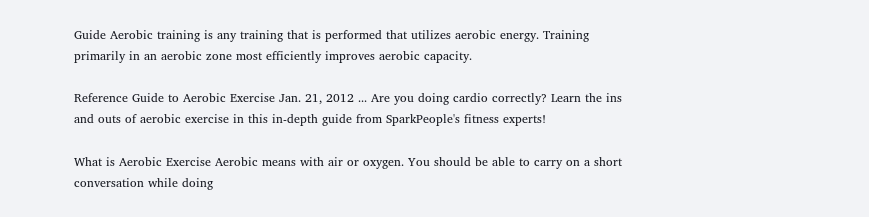Guide Aerobic training is any training that is performed that utilizes aerobic energy. Training primarily in an aerobic zone most efficiently improves aerobic capacity.

Reference Guide to Aerobic Exercise Jan. 21, 2012 ... Are you doing cardio correctly? Learn the ins and outs of aerobic exercise in this in-depth guide from SparkPeople's fitness experts!

What is Aerobic Exercise Aerobic means with air or oxygen. You should be able to carry on a short conversation while doing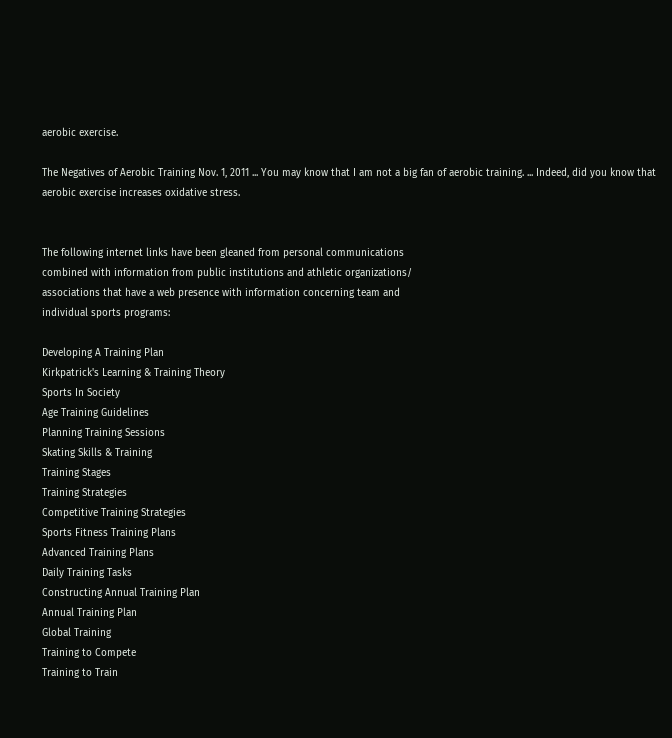aerobic exercise.

The Negatives of Aerobic Training Nov. 1, 2011 ... You may know that I am not a big fan of aerobic training. ... Indeed, did you know that aerobic exercise increases oxidative stress.


The following internet links have been gleaned from personal communications
combined with information from public institutions and athletic organizations/
associations that have a web presence with information concerning team and
individual sports programs:

Developing A Training Plan
Kirkpatrick's Learning & Training Theory
Sports In Society
Age Training Guidelines
Planning Training Sessions
Skating Skills & Training
Training Stages
Training Strategies
Competitive Training Strategies
Sports Fitness Training Plans
Advanced Training Plans
Daily Training Tasks
Constructing Annual Training Plan
Annual Training Plan
Global Training
Training to Compete
Training to Train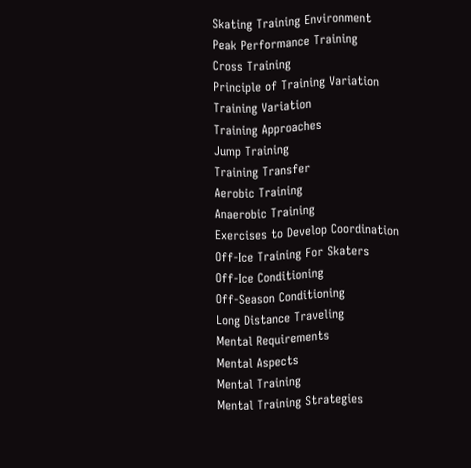Skating Training Environment
Peak Performance Training
Cross Training
Principle of Training Variation
Training Variation
Training Approaches
Jump Training
Training Transfer
Aerobic Training
Anaerobic Training
Exercises to Develop Coordination
Off-Ice Training For Skaters
Off-Ice Conditioning
Off-Season Conditioning
Long Distance Traveling
Mental Requirements
Mental Aspects
Mental Training
Mental Training Strategies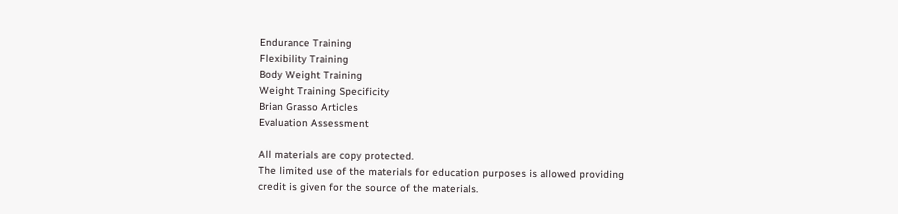Endurance Training
Flexibility Training
Body Weight Training
Weight Training Specificity
Brian Grasso Articles
Evaluation Assessment

All materials are copy protected.
The limited use of the materials for education purposes is allowed providing
credit is given for the source of the materials.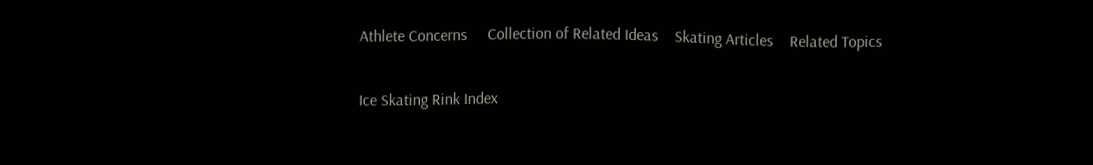Athlete Concerns     Collection of Related Ideas    Skating Articles    Related Topics

Ice Skating Rink Index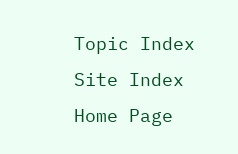Topic Index    Site Index   Home Page